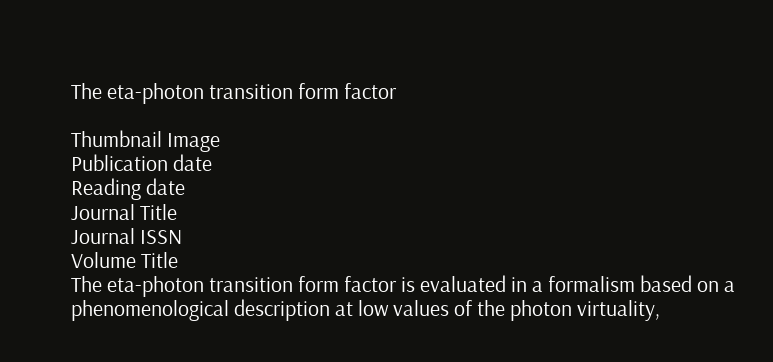The eta-photon transition form factor

Thumbnail Image
Publication date
Reading date
Journal Title
Journal ISSN
Volume Title
The eta-photon transition form factor is evaluated in a formalism based on a phenomenological description at low values of the photon virtuality,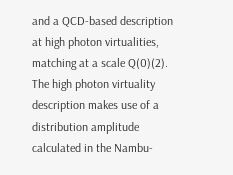and a QCD-based description at high photon virtualities, matching at a scale Q(0)(2). The high photon virtuality description makes use of a distribution amplitude calculated in the Nambu-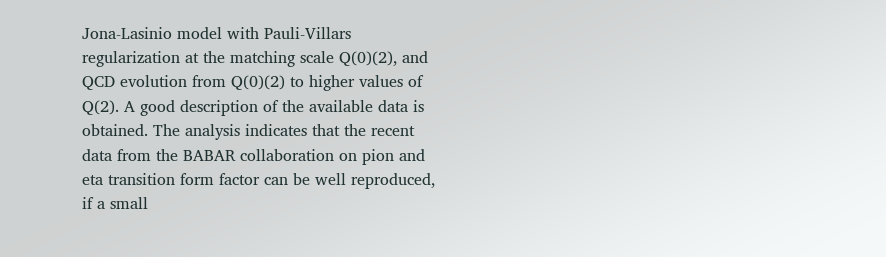Jona-Lasinio model with Pauli-Villars regularization at the matching scale Q(0)(2), and QCD evolution from Q(0)(2) to higher values of Q(2). A good description of the available data is obtained. The analysis indicates that the recent data from the BABAR collaboration on pion and eta transition form factor can be well reproduced, if a small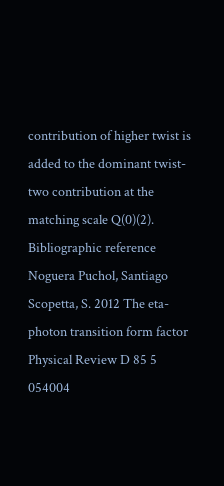contribution of higher twist is added to the dominant twist-two contribution at the matching scale Q(0)(2).
Bibliographic reference
Noguera Puchol, Santiago Scopetta, S. 2012 The eta-photon transition form factor Physical Review D 85 5 054004